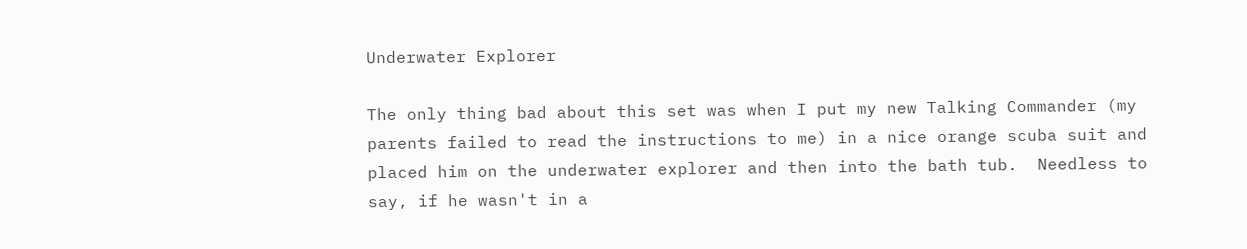Underwater Explorer

The only thing bad about this set was when I put my new Talking Commander (my parents failed to read the instructions to me) in a nice orange scuba suit and placed him on the underwater explorer and then into the bath tub.  Needless to say, if he wasn't in a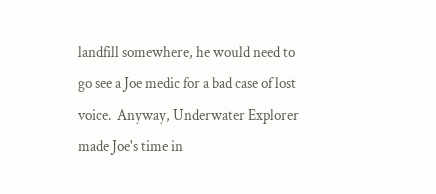landfill somewhere, he would need to go see a Joe medic for a bad case of lost voice.  Anyway, Underwater Explorer made Joe's time in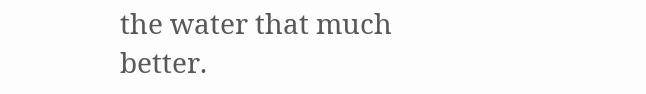the water that much better.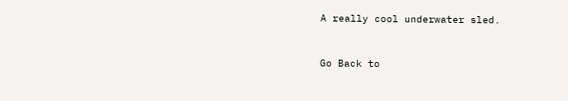A really cool underwater sled.


Go Back to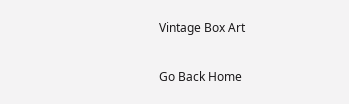Vintage Box Art

Go Back Home